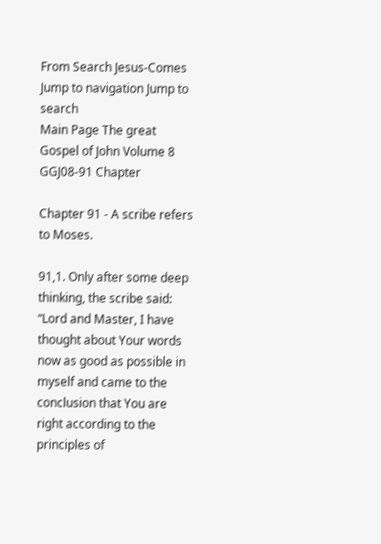From Search Jesus-Comes
Jump to navigation Jump to search
Main Page The great Gospel of John Volume 8 GGJ08-91 Chapter

Chapter 91 - A scribe refers to Moses.

91,1. Only after some deep thinking, the scribe said: “Lord and Master, I have thought about Your words now as good as possible in myself and came to the conclusion that You are right according to the principles of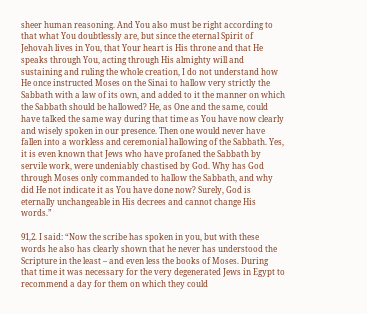sheer human reasoning. And You also must be right according to that what You doubtlessly are, but since the eternal Spirit of Jehovah lives in You, that Your heart is His throne and that He speaks through You, acting through His almighty will and sustaining and ruling the whole creation, I do not understand how He once instructed Moses on the Sinai to hallow very strictly the Sabbath with a law of its own, and added to it the manner on which the Sabbath should be hallowed? He, as One and the same, could have talked the same way during that time as You have now clearly and wisely spoken in our presence. Then one would never have fallen into a workless and ceremonial hallowing of the Sabbath. Yes, it is even known that Jews who have profaned the Sabbath by servile work, were undeniably chastised by God. Why has God through Moses only commanded to hallow the Sabbath, and why did He not indicate it as You have done now? Surely, God is eternally unchangeable in His decrees and cannot change His words.”

91,2. I said: “Now the scribe has spoken in you, but with these words he also has clearly shown that he never has understood the Scripture in the least – and even less the books of Moses. During that time it was necessary for the very degenerated Jews in Egypt to recommend a day for them on which they could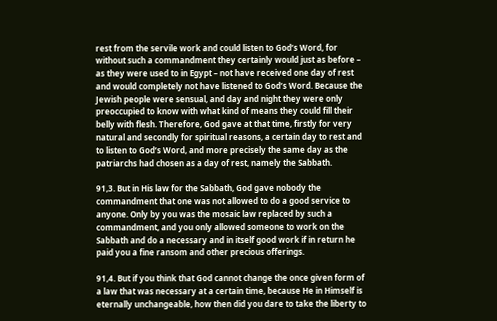rest from the servile work and could listen to God’s Word, for without such a commandment they certainly would just as before – as they were used to in Egypt – not have received one day of rest and would completely not have listened to God’s Word. Because the Jewish people were sensual, and day and night they were only preoccupied to know with what kind of means they could fill their belly with flesh. Therefore, God gave at that time, firstly for very natural and secondly for spiritual reasons, a certain day to rest and to listen to God’s Word, and more precisely the same day as the patriarchs had chosen as a day of rest, namely the Sabbath.

91,3. But in His law for the Sabbath, God gave nobody the commandment that one was not allowed to do a good service to anyone. Only by you was the mosaic law replaced by such a commandment, and you only allowed someone to work on the Sabbath and do a necessary and in itself good work if in return he paid you a fine ransom and other precious offerings.

91,4. But if you think that God cannot change the once given form of a law that was necessary at a certain time, because He in Himself is eternally unchangeable, how then did you dare to take the liberty to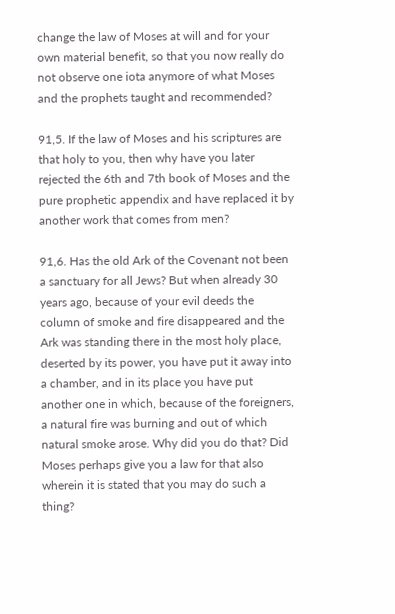change the law of Moses at will and for your own material benefit, so that you now really do not observe one iota anymore of what Moses and the prophets taught and recommended?

91,5. If the law of Moses and his scriptures are that holy to you, then why have you later rejected the 6th and 7th book of Moses and the pure prophetic appendix and have replaced it by another work that comes from men?

91,6. Has the old Ark of the Covenant not been a sanctuary for all Jews? But when already 30 years ago, because of your evil deeds the column of smoke and fire disappeared and the Ark was standing there in the most holy place, deserted by its power, you have put it away into a chamber, and in its place you have put another one in which, because of the foreigners, a natural fire was burning and out of which natural smoke arose. Why did you do that? Did Moses perhaps give you a law for that also wherein it is stated that you may do such a thing?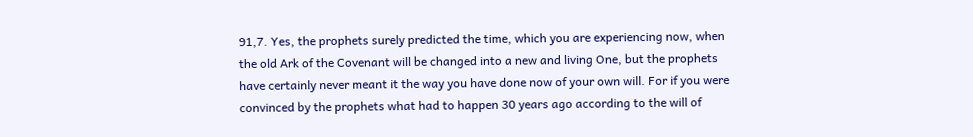91,7. Yes, the prophets surely predicted the time, which you are experiencing now, when the old Ark of the Covenant will be changed into a new and living One, but the prophets have certainly never meant it the way you have done now of your own will. For if you were convinced by the prophets what had to happen 30 years ago according to the will of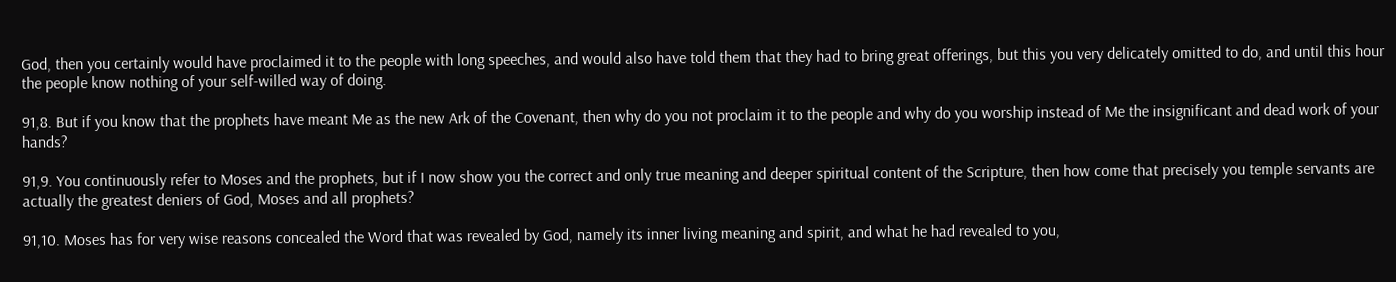God, then you certainly would have proclaimed it to the people with long speeches, and would also have told them that they had to bring great offerings, but this you very delicately omitted to do, and until this hour the people know nothing of your self-willed way of doing.

91,8. But if you know that the prophets have meant Me as the new Ark of the Covenant, then why do you not proclaim it to the people and why do you worship instead of Me the insignificant and dead work of your hands?

91,9. You continuously refer to Moses and the prophets, but if I now show you the correct and only true meaning and deeper spiritual content of the Scripture, then how come that precisely you temple servants are actually the greatest deniers of God, Moses and all prophets?

91,10. Moses has for very wise reasons concealed the Word that was revealed by God, namely its inner living meaning and spirit, and what he had revealed to you,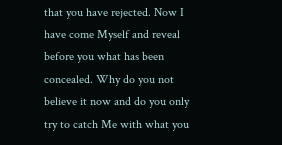that you have rejected. Now I have come Myself and reveal before you what has been concealed. Why do you not believe it now and do you only try to catch Me with what you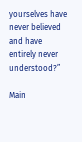yourselves have never believed and have entirely never understood?”

Main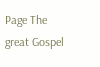Page The great Gospel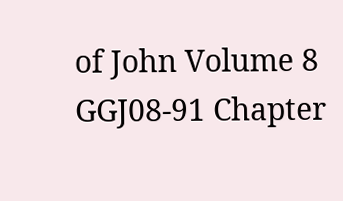of John Volume 8 GGJ08-91 Chapter